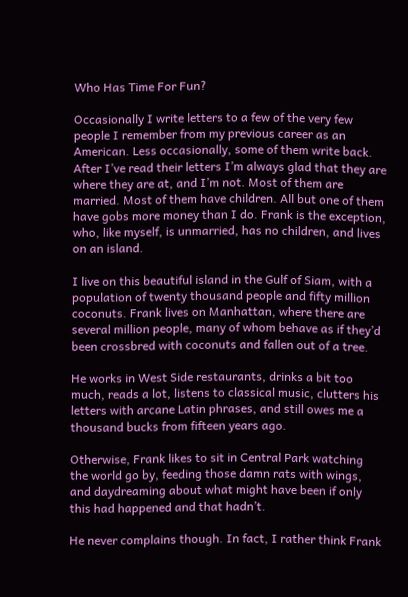Who Has Time For Fun?

Occasionally I write letters to a few of the very few people I remember from my previous career as an American. Less occasionally, some of them write back. After I’ve read their letters I’m always glad that they are where they are at, and I’m not. Most of them are married. Most of them have children. All but one of them have gobs more money than I do. Frank is the exception, who, like myself, is unmarried, has no children, and lives on an island.

I live on this beautiful island in the Gulf of Siam, with a population of twenty thousand people and fifty million coconuts. Frank lives on Manhattan, where there are several million people, many of whom behave as if they’d been crossbred with coconuts and fallen out of a tree.

He works in West Side restaurants, drinks a bit too much, reads a lot, listens to classical music, clutters his letters with arcane Latin phrases, and still owes me a thousand bucks from fifteen years ago.

Otherwise, Frank likes to sit in Central Park watching the world go by, feeding those damn rats with wings, and daydreaming about what might have been if only this had happened and that hadn’t.

He never complains though. In fact, I rather think Frank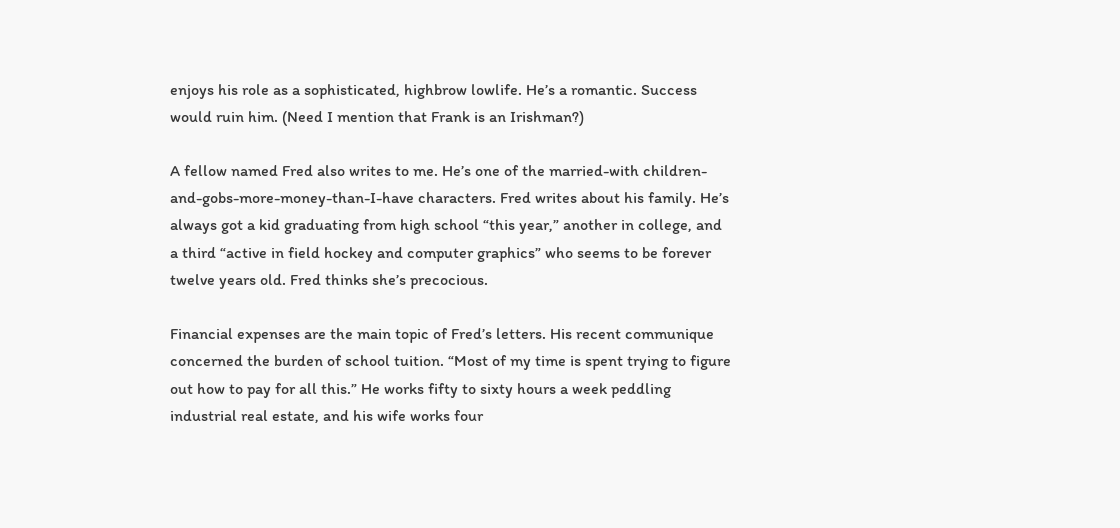enjoys his role as a sophisticated, highbrow lowlife. He’s a romantic. Success would ruin him. (Need I mention that Frank is an Irishman?)

A fellow named Fred also writes to me. He’s one of the married-with children-and-gobs-more-money-than-I-have characters. Fred writes about his family. He’s always got a kid graduating from high school “this year,” another in college, and a third “active in field hockey and computer graphics” who seems to be forever twelve years old. Fred thinks she’s precocious.

Financial expenses are the main topic of Fred’s letters. His recent communique concerned the burden of school tuition. “Most of my time is spent trying to figure out how to pay for all this.” He works fifty to sixty hours a week peddling industrial real estate, and his wife works four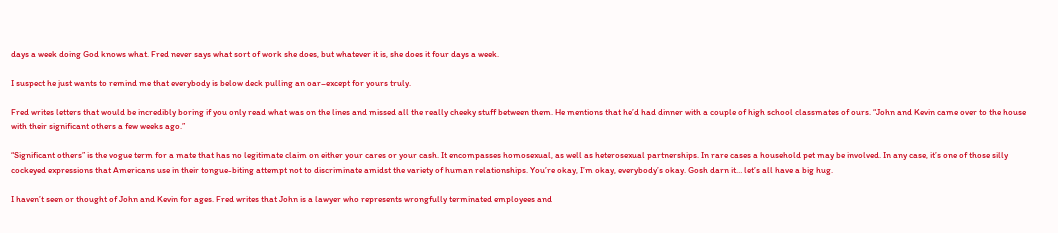days a week doing God knows what. Fred never says what sort of work she does, but whatever it is, she does it four days a week.

I suspect he just wants to remind me that everybody is below deck pulling an oar–except for yours truly.

Fred writes letters that would be incredibly boring if you only read what was on the lines and missed all the really cheeky stuff between them. He mentions that he’d had dinner with a couple of high school classmates of ours. “John and Kevin came over to the house with their significant others a few weeks ago.”

“Significant others” is the vogue term for a mate that has no legitimate claim on either your cares or your cash. It encompasses homosexual, as well as heterosexual partnerships. In rare cases a household pet may be involved. In any case, it’s one of those silly cockeyed expressions that Americans use in their tongue-biting attempt not to discriminate amidst the variety of human relationships. You’re okay, I’m okay, everybody’s okay. Gosh darn it… let’s all have a big hug.

I haven’t seen or thought of John and Kevin for ages. Fred writes that John is a lawyer who represents wrongfully terminated employees and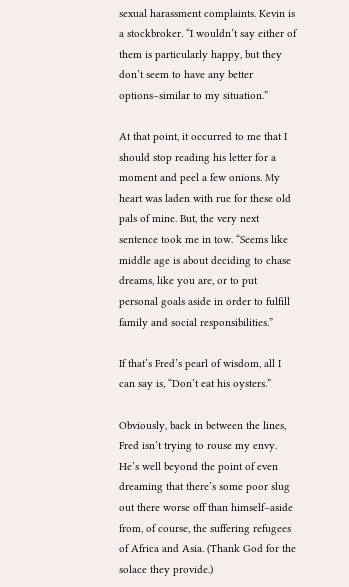sexual harassment complaints. Kevin is a stockbroker. “I wouldn’t say either of them is particularly happy, but they don’t seem to have any better options–similar to my situation.”

At that point, it occurred to me that I should stop reading his letter for a moment and peel a few onions. My heart was laden with rue for these old pals of mine. But, the very next sentence took me in tow. “Seems like middle age is about deciding to chase dreams, like you are, or to put personal goals aside in order to fulfill family and social responsibilities.”

If that’s Fred’s pearl of wisdom, all I can say is, “Don’t eat his oysters.”

Obviously, back in between the lines, Fred isn’t trying to rouse my envy. He’s well beyond the point of even dreaming that there’s some poor slug out there worse off than himself–aside from, of course, the suffering refugees of Africa and Asia. (Thank God for the solace they provide.)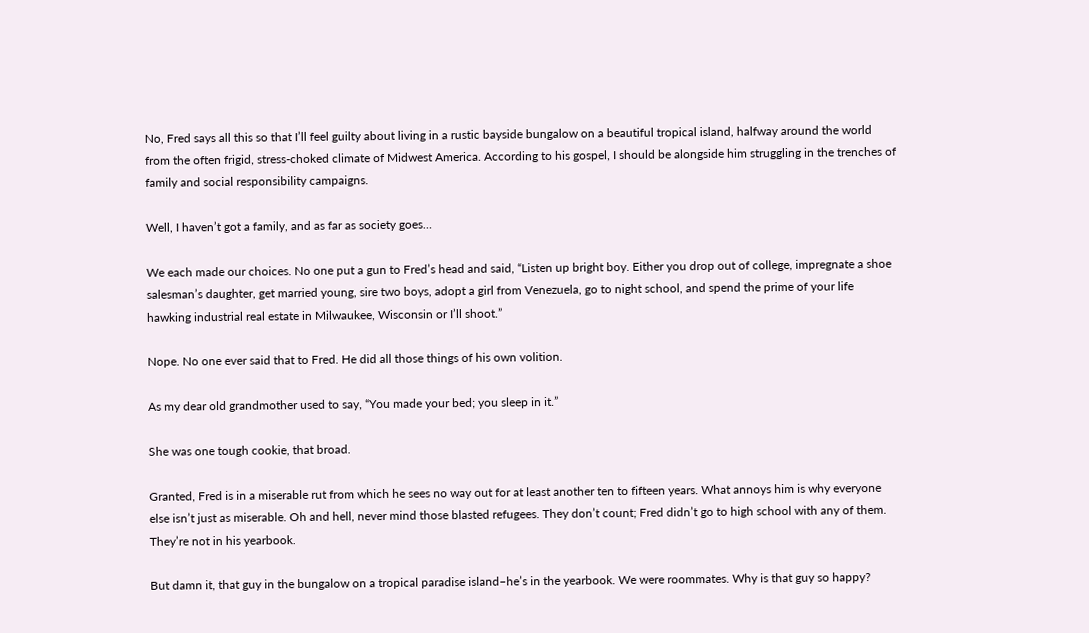No, Fred says all this so that I’ll feel guilty about living in a rustic bayside bungalow on a beautiful tropical island, halfway around the world from the often frigid, stress-choked climate of Midwest America. According to his gospel, I should be alongside him struggling in the trenches of family and social responsibility campaigns.

Well, I haven’t got a family, and as far as society goes…

We each made our choices. No one put a gun to Fred’s head and said, “Listen up bright boy. Either you drop out of college, impregnate a shoe salesman’s daughter, get married young, sire two boys, adopt a girl from Venezuela, go to night school, and spend the prime of your life hawking industrial real estate in Milwaukee, Wisconsin or I’ll shoot.”

Nope. No one ever said that to Fred. He did all those things of his own volition.

As my dear old grandmother used to say, “You made your bed; you sleep in it.”

She was one tough cookie, that broad.

Granted, Fred is in a miserable rut from which he sees no way out for at least another ten to fifteen years. What annoys him is why everyone else isn’t just as miserable. Oh and hell, never mind those blasted refugees. They don’t count; Fred didn’t go to high school with any of them. They’re not in his yearbook.

But damn it, that guy in the bungalow on a tropical paradise island–he’s in the yearbook. We were roommates. Why is that guy so happy?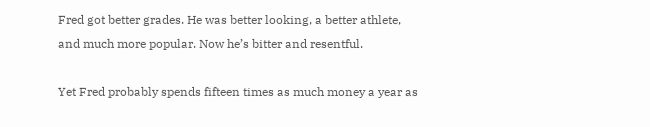Fred got better grades. He was better looking, a better athlete, and much more popular. Now he’s bitter and resentful.

Yet Fred probably spends fifteen times as much money a year as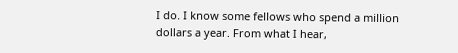I do. I know some fellows who spend a million dollars a year. From what I hear,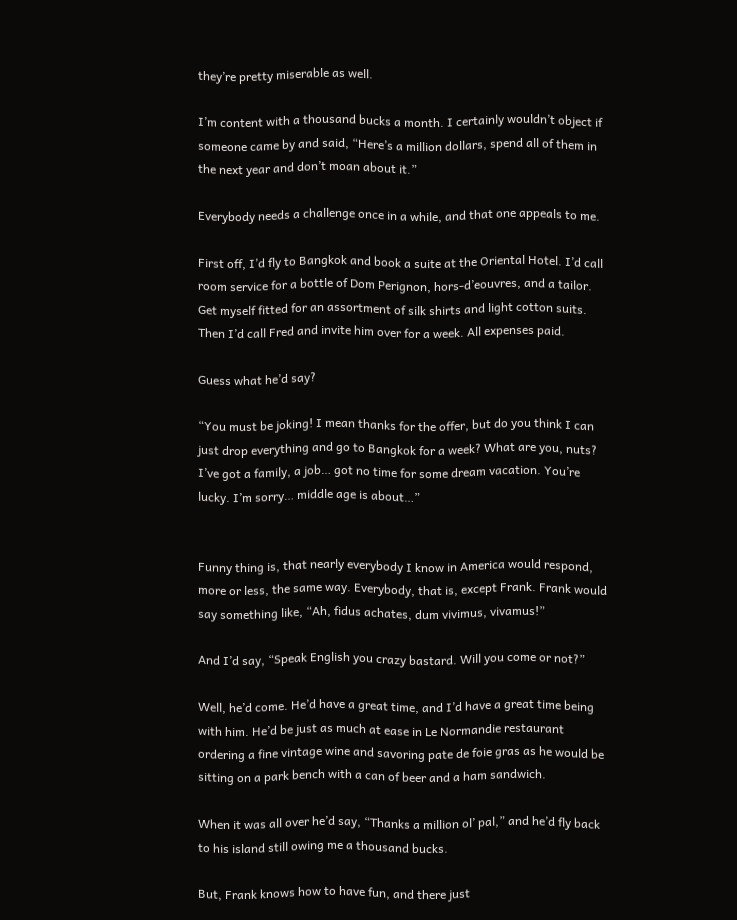they’re pretty miserable as well.

I’m content with a thousand bucks a month. I certainly wouldn’t object if someone came by and said, “Here’s a million dollars, spend all of them in the next year and don’t moan about it.”

Everybody needs a challenge once in a while, and that one appeals to me.

First off, I’d fly to Bangkok and book a suite at the Oriental Hotel. I’d call room service for a bottle of Dom Perignon, hors-d’eouvres, and a tailor. Get myself fitted for an assortment of silk shirts and light cotton suits. Then I’d call Fred and invite him over for a week. All expenses paid.

Guess what he’d say?

“You must be joking! I mean thanks for the offer, but do you think I can just drop everything and go to Bangkok for a week? What are you, nuts? I’ve got a family, a job… got no time for some dream vacation. You’re lucky. I’m sorry… middle age is about…”


Funny thing is, that nearly everybody I know in America would respond, more or less, the same way. Everybody, that is, except Frank. Frank would say something like, “Ah, fidus achates, dum vivimus, vivamus!”

And I’d say, “Speak English you crazy bastard. Will you come or not?”

Well, he’d come. He’d have a great time, and I’d have a great time being with him. He’d be just as much at ease in Le Normandie restaurant ordering a fine vintage wine and savoring pate de foie gras as he would be sitting on a park bench with a can of beer and a ham sandwich.

When it was all over he’d say, “Thanks a million ol’ pal,” and he’d fly back to his island still owing me a thousand bucks.

But, Frank knows how to have fun, and there just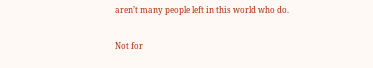aren’t many people left in this world who do.

Not for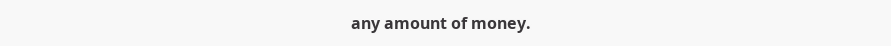any amount of money.